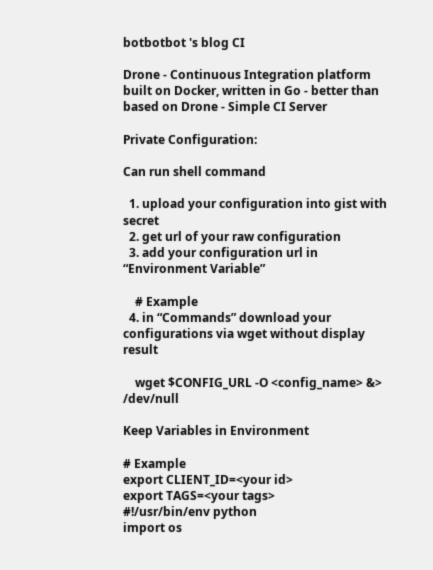botbotbot 's blog CI

Drone - Continuous Integration platform built on Docker, written in Go - better than based on Drone - Simple CI Server

Private Configuration:

Can run shell command

  1. upload your configuration into gist with secret
  2. get url of your raw configuration
  3. add your configuration url in “Environment Variable”

    # Example
  4. in “Commands” download your configurations via wget without display result

    wget $CONFIG_URL -O <config_name> &> /dev/null

Keep Variables in Environment

# Example
export CLIENT_ID=<your id>
export TAGS=<your tags>
#!/usr/bin/env python
import os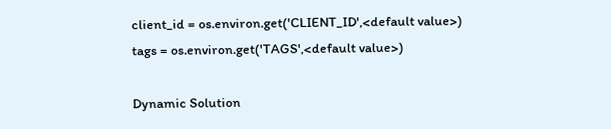client_id = os.environ.get('CLIENT_ID',<default value>)
tags = os.environ.get('TAGS',<default value>)

Dynamic Solution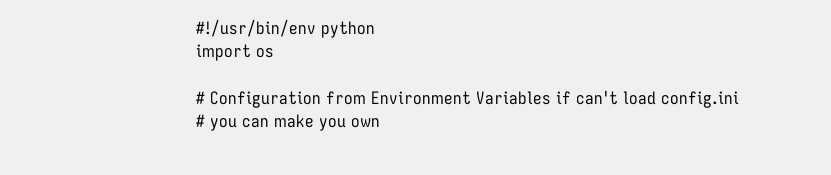#!/usr/bin/env python
import os

# Configuration from Environment Variables if can't load config.ini
# you can make you own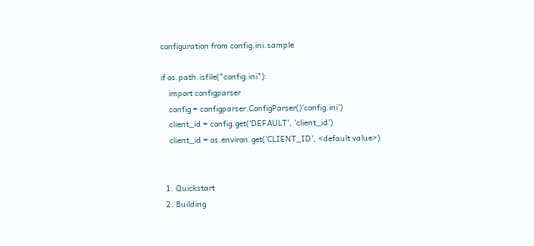configuration from config.ini.sample

if os.path.isfile("config.ini"):
    import configparser
    config = configparser.ConfigParser()'config.ini')
    client_id = config.get('DEFAULT', 'client_id')
    client_id = os.environ.get('CLIENT_ID', <default value>)


  1. Quickstart
  2. Building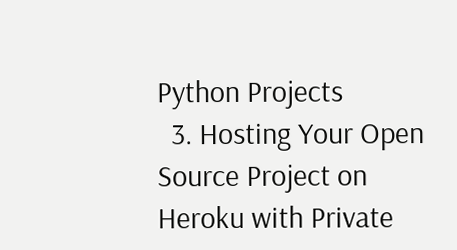Python Projects
  3. Hosting Your Open Source Project on Heroku with Private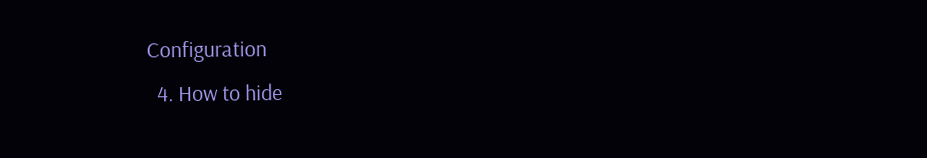Configuration
  4. How to hide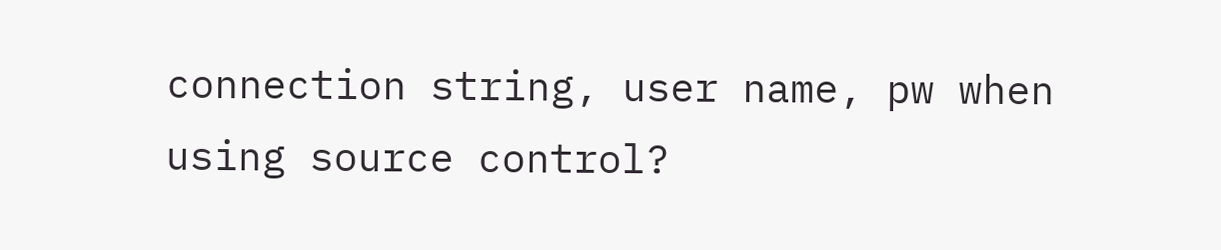connection string, user name, pw when using source control?